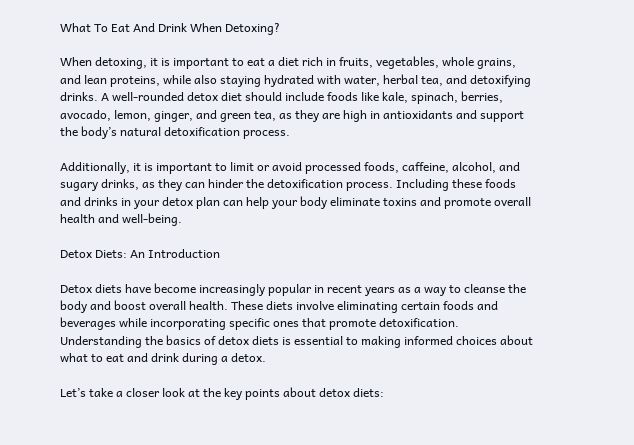What To Eat And Drink When Detoxing?

When detoxing, it is important to eat a diet rich in fruits, vegetables, whole grains, and lean proteins, while also staying hydrated with water, herbal tea, and detoxifying drinks. A well-rounded detox diet should include foods like kale, spinach, berries, avocado, lemon, ginger, and green tea, as they are high in antioxidants and support the body’s natural detoxification process.

Additionally, it is important to limit or avoid processed foods, caffeine, alcohol, and sugary drinks, as they can hinder the detoxification process. Including these foods and drinks in your detox plan can help your body eliminate toxins and promote overall health and well-being.

Detox Diets: An Introduction

Detox diets have become increasingly popular in recent years as a way to cleanse the body and boost overall health. These diets involve eliminating certain foods and beverages while incorporating specific ones that promote detoxification. Understanding the basics of detox diets is essential to making informed choices about what to eat and drink during a detox.

Let’s take a closer look at the key points about detox diets: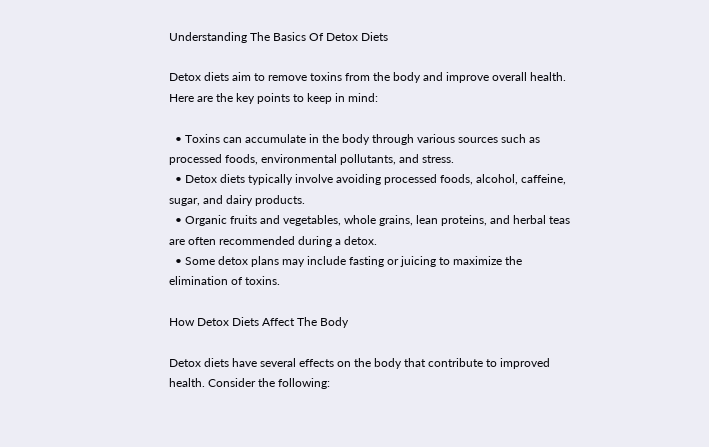Understanding The Basics Of Detox Diets

Detox diets aim to remove toxins from the body and improve overall health. Here are the key points to keep in mind:

  • Toxins can accumulate in the body through various sources such as processed foods, environmental pollutants, and stress.
  • Detox diets typically involve avoiding processed foods, alcohol, caffeine, sugar, and dairy products.
  • Organic fruits and vegetables, whole grains, lean proteins, and herbal teas are often recommended during a detox.
  • Some detox plans may include fasting or juicing to maximize the elimination of toxins.

How Detox Diets Affect The Body

Detox diets have several effects on the body that contribute to improved health. Consider the following: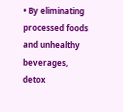• By eliminating processed foods and unhealthy beverages, detox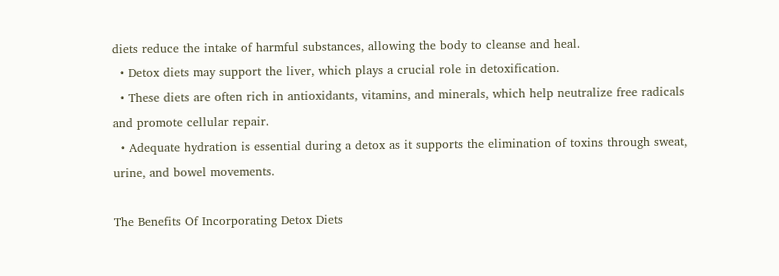diets reduce the intake of harmful substances, allowing the body to cleanse and heal.
  • Detox diets may support the liver, which plays a crucial role in detoxification.
  • These diets are often rich in antioxidants, vitamins, and minerals, which help neutralize free radicals and promote cellular repair.
  • Adequate hydration is essential during a detox as it supports the elimination of toxins through sweat, urine, and bowel movements.

The Benefits Of Incorporating Detox Diets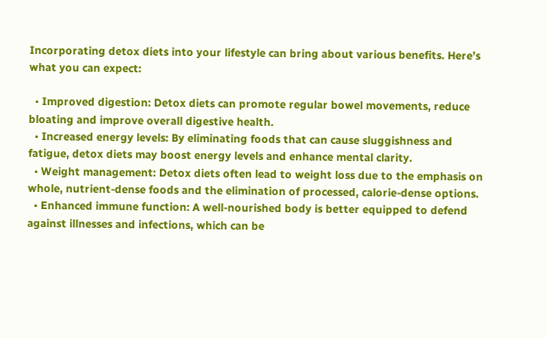Incorporating detox diets into your lifestyle can bring about various benefits. Here’s what you can expect:

  • Improved digestion: Detox diets can promote regular bowel movements, reduce bloating and improve overall digestive health.
  • Increased energy levels: By eliminating foods that can cause sluggishness and fatigue, detox diets may boost energy levels and enhance mental clarity.
  • Weight management: Detox diets often lead to weight loss due to the emphasis on whole, nutrient-dense foods and the elimination of processed, calorie-dense options.
  • Enhanced immune function: A well-nourished body is better equipped to defend against illnesses and infections, which can be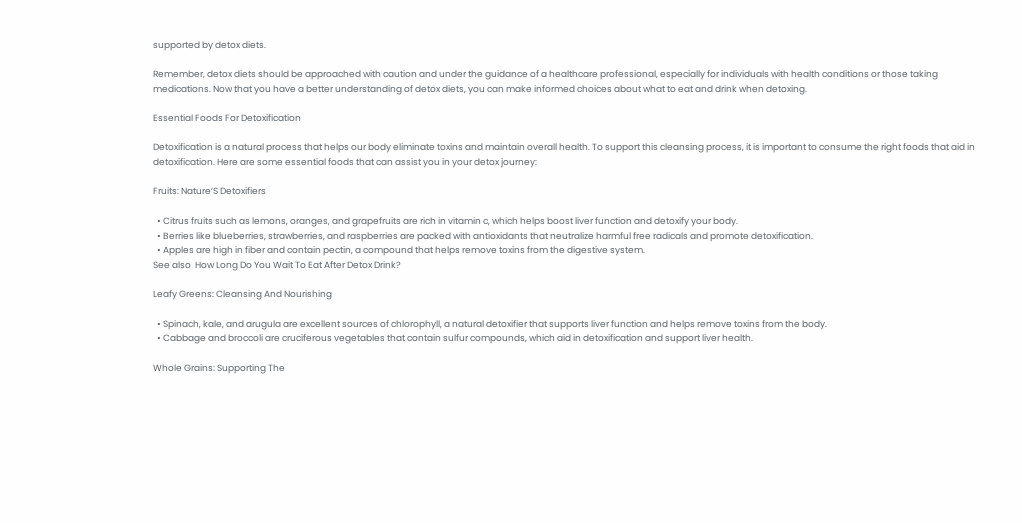supported by detox diets.

Remember, detox diets should be approached with caution and under the guidance of a healthcare professional, especially for individuals with health conditions or those taking medications. Now that you have a better understanding of detox diets, you can make informed choices about what to eat and drink when detoxing.

Essential Foods For Detoxification

Detoxification is a natural process that helps our body eliminate toxins and maintain overall health. To support this cleansing process, it is important to consume the right foods that aid in detoxification. Here are some essential foods that can assist you in your detox journey:

Fruits: Nature’S Detoxifiers

  • Citrus fruits such as lemons, oranges, and grapefruits are rich in vitamin c, which helps boost liver function and detoxify your body.
  • Berries like blueberries, strawberries, and raspberries are packed with antioxidants that neutralize harmful free radicals and promote detoxification.
  • Apples are high in fiber and contain pectin, a compound that helps remove toxins from the digestive system.
See also  How Long Do You Wait To Eat After Detox Drink?

Leafy Greens: Cleansing And Nourishing

  • Spinach, kale, and arugula are excellent sources of chlorophyll, a natural detoxifier that supports liver function and helps remove toxins from the body.
  • Cabbage and broccoli are cruciferous vegetables that contain sulfur compounds, which aid in detoxification and support liver health.

Whole Grains: Supporting The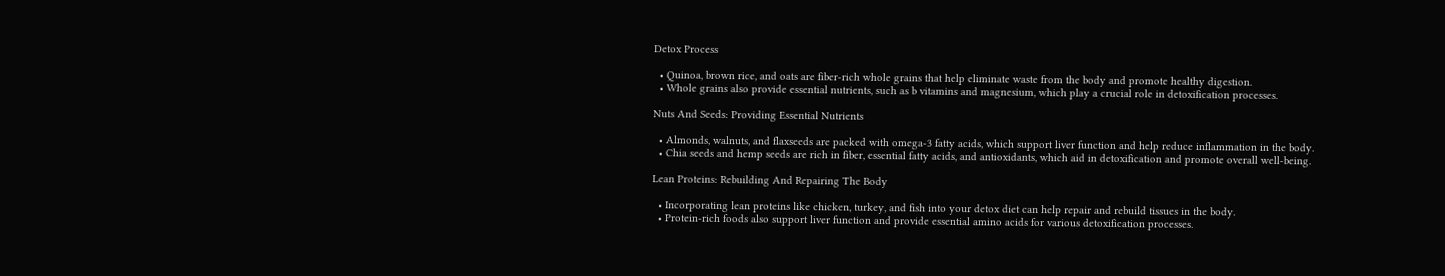Detox Process

  • Quinoa, brown rice, and oats are fiber-rich whole grains that help eliminate waste from the body and promote healthy digestion.
  • Whole grains also provide essential nutrients, such as b vitamins and magnesium, which play a crucial role in detoxification processes.

Nuts And Seeds: Providing Essential Nutrients

  • Almonds, walnuts, and flaxseeds are packed with omega-3 fatty acids, which support liver function and help reduce inflammation in the body.
  • Chia seeds and hemp seeds are rich in fiber, essential fatty acids, and antioxidants, which aid in detoxification and promote overall well-being.

Lean Proteins: Rebuilding And Repairing The Body

  • Incorporating lean proteins like chicken, turkey, and fish into your detox diet can help repair and rebuild tissues in the body.
  • Protein-rich foods also support liver function and provide essential amino acids for various detoxification processes.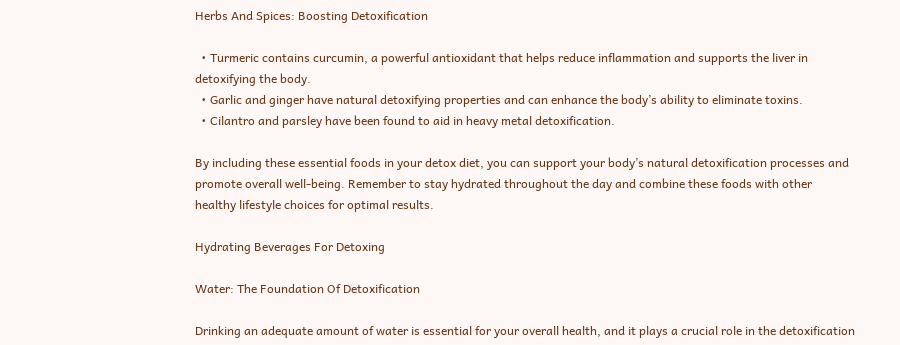Herbs And Spices: Boosting Detoxification

  • Turmeric contains curcumin, a powerful antioxidant that helps reduce inflammation and supports the liver in detoxifying the body.
  • Garlic and ginger have natural detoxifying properties and can enhance the body’s ability to eliminate toxins.
  • Cilantro and parsley have been found to aid in heavy metal detoxification.

By including these essential foods in your detox diet, you can support your body’s natural detoxification processes and promote overall well-being. Remember to stay hydrated throughout the day and combine these foods with other healthy lifestyle choices for optimal results.

Hydrating Beverages For Detoxing

Water: The Foundation Of Detoxification

Drinking an adequate amount of water is essential for your overall health, and it plays a crucial role in the detoxification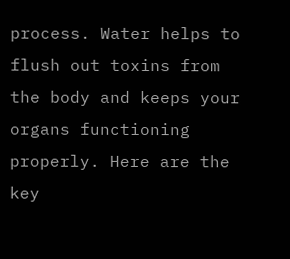process. Water helps to flush out toxins from the body and keeps your organs functioning properly. Here are the key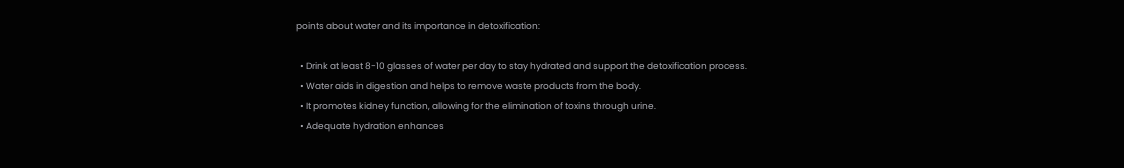points about water and its importance in detoxification:

  • Drink at least 8-10 glasses of water per day to stay hydrated and support the detoxification process.
  • Water aids in digestion and helps to remove waste products from the body.
  • It promotes kidney function, allowing for the elimination of toxins through urine.
  • Adequate hydration enhances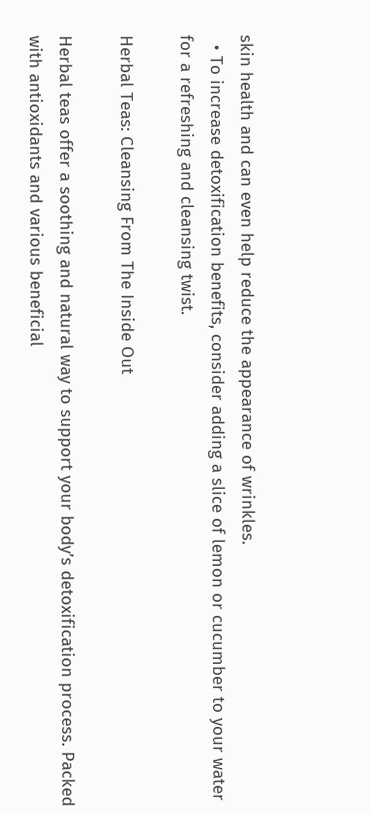skin health and can even help reduce the appearance of wrinkles.
  • To increase detoxification benefits, consider adding a slice of lemon or cucumber to your water for a refreshing and cleansing twist.

Herbal Teas: Cleansing From The Inside Out

Herbal teas offer a soothing and natural way to support your body’s detoxification process. Packed with antioxidants and various beneficial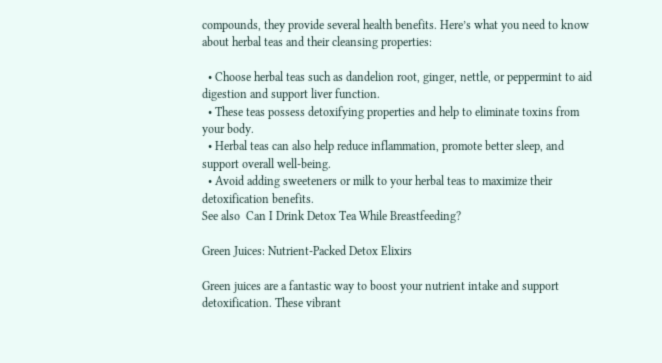compounds, they provide several health benefits. Here’s what you need to know about herbal teas and their cleansing properties:

  • Choose herbal teas such as dandelion root, ginger, nettle, or peppermint to aid digestion and support liver function.
  • These teas possess detoxifying properties and help to eliminate toxins from your body.
  • Herbal teas can also help reduce inflammation, promote better sleep, and support overall well-being.
  • Avoid adding sweeteners or milk to your herbal teas to maximize their detoxification benefits.
See also  Can I Drink Detox Tea While Breastfeeding?

Green Juices: Nutrient-Packed Detox Elixirs

Green juices are a fantastic way to boost your nutrient intake and support detoxification. These vibrant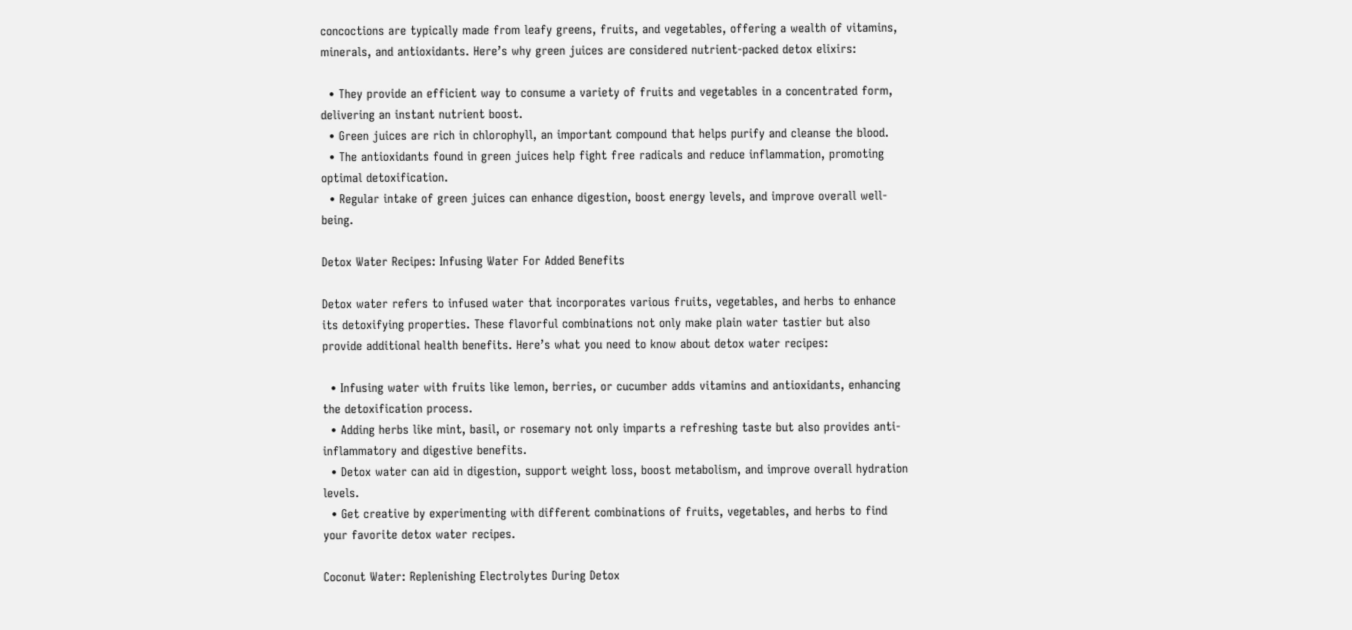concoctions are typically made from leafy greens, fruits, and vegetables, offering a wealth of vitamins, minerals, and antioxidants. Here’s why green juices are considered nutrient-packed detox elixirs:

  • They provide an efficient way to consume a variety of fruits and vegetables in a concentrated form, delivering an instant nutrient boost.
  • Green juices are rich in chlorophyll, an important compound that helps purify and cleanse the blood.
  • The antioxidants found in green juices help fight free radicals and reduce inflammation, promoting optimal detoxification.
  • Regular intake of green juices can enhance digestion, boost energy levels, and improve overall well-being.

Detox Water Recipes: Infusing Water For Added Benefits

Detox water refers to infused water that incorporates various fruits, vegetables, and herbs to enhance its detoxifying properties. These flavorful combinations not only make plain water tastier but also provide additional health benefits. Here’s what you need to know about detox water recipes:

  • Infusing water with fruits like lemon, berries, or cucumber adds vitamins and antioxidants, enhancing the detoxification process.
  • Adding herbs like mint, basil, or rosemary not only imparts a refreshing taste but also provides anti-inflammatory and digestive benefits.
  • Detox water can aid in digestion, support weight loss, boost metabolism, and improve overall hydration levels.
  • Get creative by experimenting with different combinations of fruits, vegetables, and herbs to find your favorite detox water recipes.

Coconut Water: Replenishing Electrolytes During Detox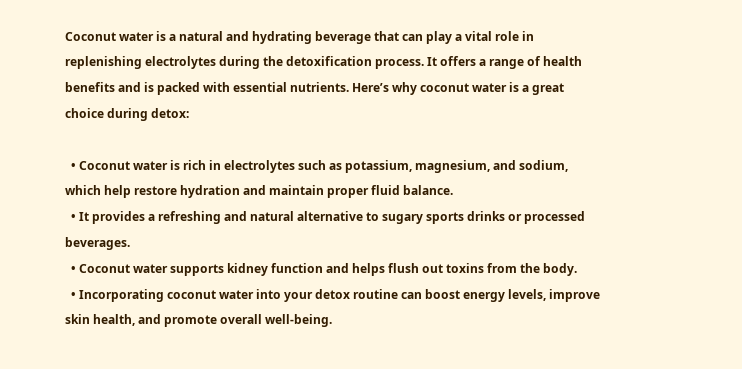Coconut water is a natural and hydrating beverage that can play a vital role in replenishing electrolytes during the detoxification process. It offers a range of health benefits and is packed with essential nutrients. Here’s why coconut water is a great choice during detox:

  • Coconut water is rich in electrolytes such as potassium, magnesium, and sodium, which help restore hydration and maintain proper fluid balance.
  • It provides a refreshing and natural alternative to sugary sports drinks or processed beverages.
  • Coconut water supports kidney function and helps flush out toxins from the body.
  • Incorporating coconut water into your detox routine can boost energy levels, improve skin health, and promote overall well-being.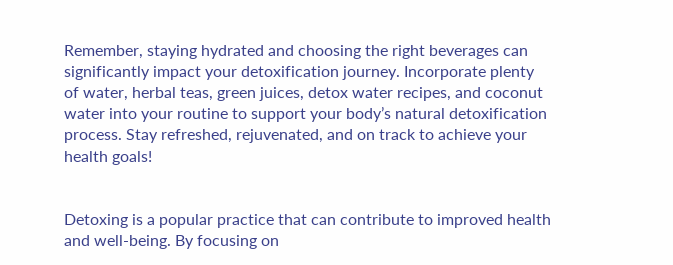Remember, staying hydrated and choosing the right beverages can significantly impact your detoxification journey. Incorporate plenty of water, herbal teas, green juices, detox water recipes, and coconut water into your routine to support your body’s natural detoxification process. Stay refreshed, rejuvenated, and on track to achieve your health goals!


Detoxing is a popular practice that can contribute to improved health and well-being. By focusing on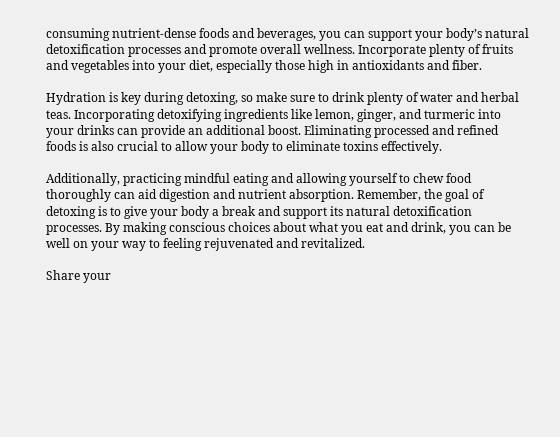consuming nutrient-dense foods and beverages, you can support your body’s natural detoxification processes and promote overall wellness. Incorporate plenty of fruits and vegetables into your diet, especially those high in antioxidants and fiber.

Hydration is key during detoxing, so make sure to drink plenty of water and herbal teas. Incorporating detoxifying ingredients like lemon, ginger, and turmeric into your drinks can provide an additional boost. Eliminating processed and refined foods is also crucial to allow your body to eliminate toxins effectively.

Additionally, practicing mindful eating and allowing yourself to chew food thoroughly can aid digestion and nutrient absorption. Remember, the goal of detoxing is to give your body a break and support its natural detoxification processes. By making conscious choices about what you eat and drink, you can be well on your way to feeling rejuvenated and revitalized.

Share your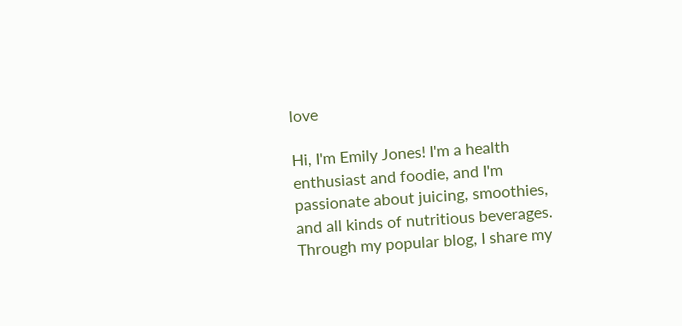love

Hi, I'm Emily Jones! I'm a health enthusiast and foodie, and I'm passionate about juicing, smoothies, and all kinds of nutritious beverages. Through my popular blog, I share my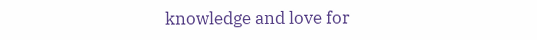knowledge and love for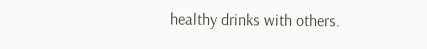healthy drinks with others.